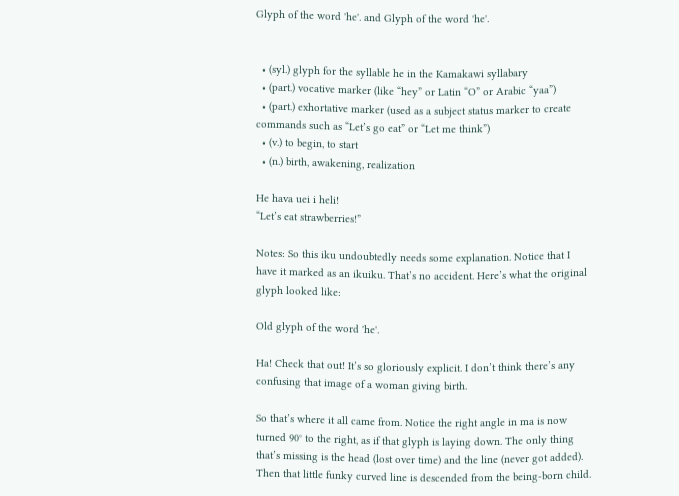Glyph of the word 'he'. and Glyph of the word 'he'.


  • (syl.) glyph for the syllable he in the Kamakawi syllabary
  • (part.) vocative marker (like “hey” or Latin “O” or Arabic “yaa”)
  • (part.) exhortative marker (used as a subject status marker to create commands such as “Let’s go eat” or “Let me think”)
  • (v.) to begin, to start
  • (n.) birth, awakening, realization

He hava uei i heli!
“Let’s eat strawberries!”

Notes: So this iku undoubtedly needs some explanation. Notice that I have it marked as an ikuiku. That’s no accident. Here’s what the original glyph looked like:

Old glyph of the word 'he'.

Ha! Check that out! It’s so gloriously explicit. I don’t think there’s any confusing that image of a woman giving birth.

So that’s where it all came from. Notice the right angle in ma is now turned 90° to the right, as if that glyph is laying down. The only thing that’s missing is the head (lost over time) and the line (never got added). Then that little funky curved line is descended from the being-born child.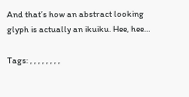And that’s how an abstract looking glyph is actually an ikuiku. Hee, hee…

Tags: , , , , , , , ,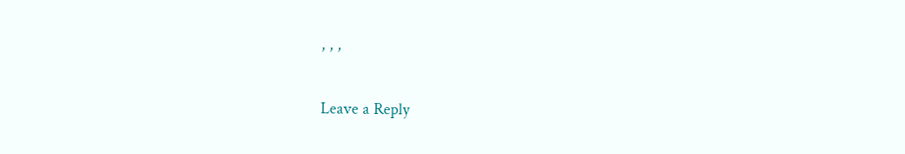, , ,

Leave a Reply